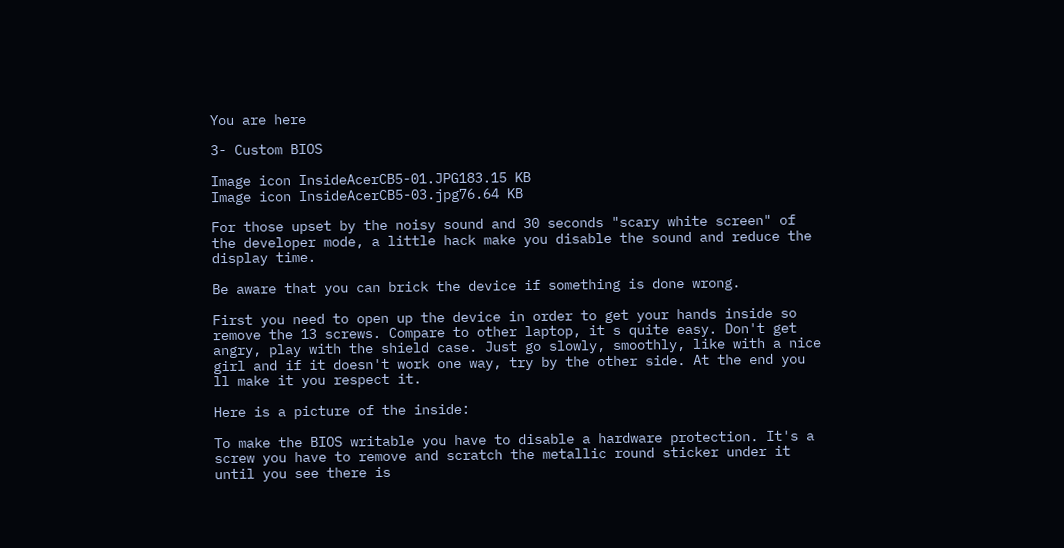You are here

3- Custom BIOS

Image icon InsideAcerCB5-01.JPG183.15 KB
Image icon InsideAcerCB5-03.jpg76.64 KB

For those upset by the noisy sound and 30 seconds "scary white screen" of the developer mode, a little hack make you disable the sound and reduce the display time.

Be aware that you can brick the device if something is done wrong.

First you need to open up the device in order to get your hands inside so remove the 13 screws. Compare to other laptop, it s quite easy. Don't get angry, play with the shield case. Just go slowly, smoothly, like with a nice girl and if it doesn't work one way, try by the other side. At the end you ll make it you respect it.

Here is a picture of the inside:

To make the BIOS writable you have to disable a hardware protection. It's a screw you have to remove and scratch the metallic round sticker under it until you see there is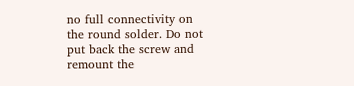no full connectivity on the round solder. Do not put back the screw and remount the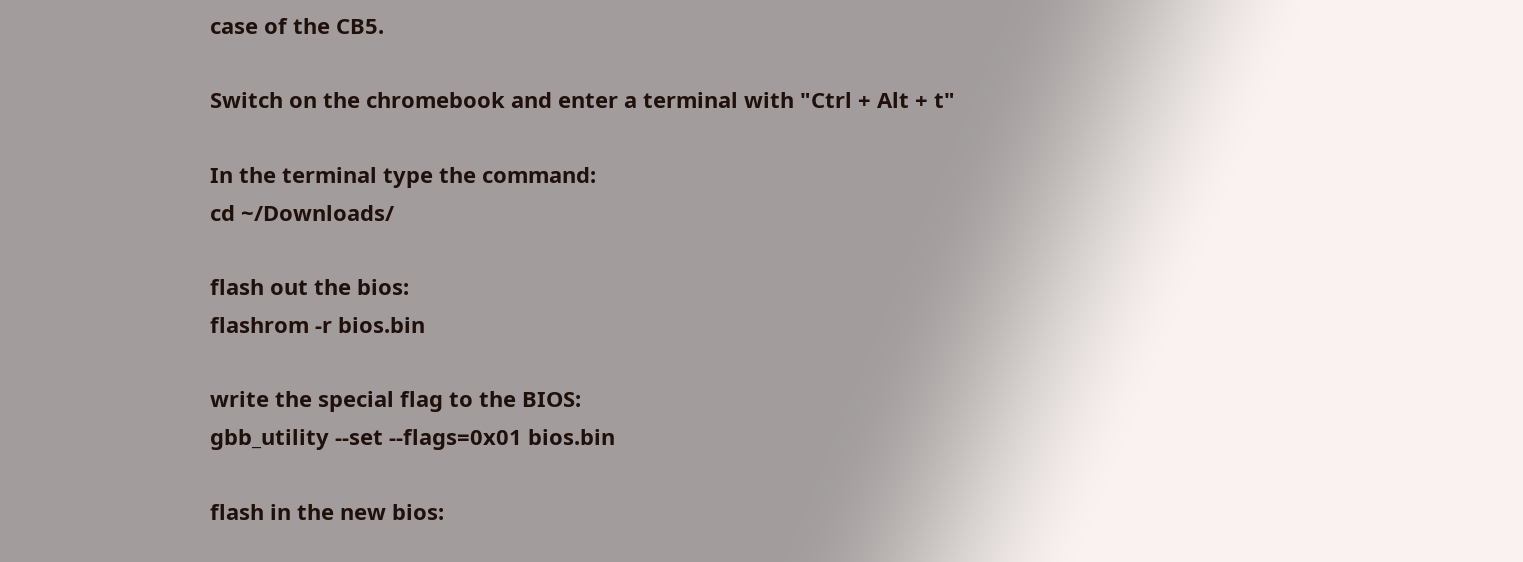case of the CB5.

Switch on the chromebook and enter a terminal with "Ctrl + Alt + t"

In the terminal type the command:
cd ~/Downloads/

flash out the bios:
flashrom -r bios.bin

write the special flag to the BIOS:
gbb_utility --set --flags=0x01 bios.bin

flash in the new bios: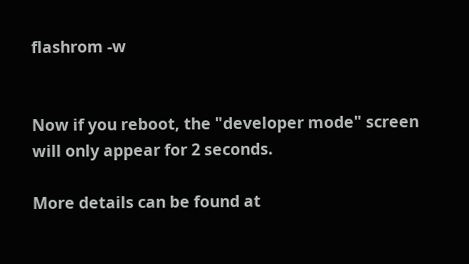flashrom -w


Now if you reboot, the "developer mode" screen will only appear for 2 seconds.

More details can be found at